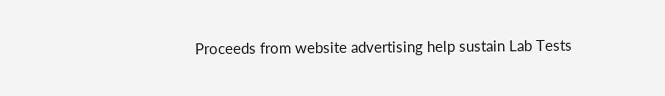Proceeds from website advertising help sustain Lab Tests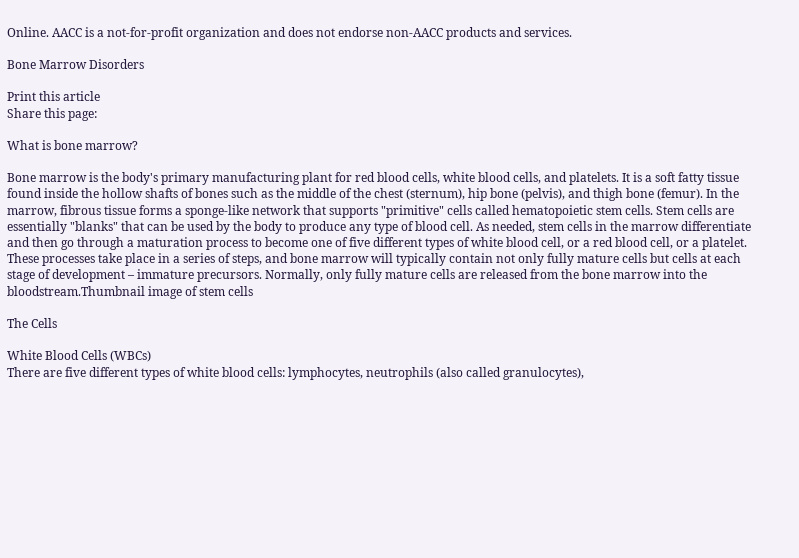Online. AACC is a not-for-profit organization and does not endorse non-AACC products and services.

Bone Marrow Disorders

Print this article
Share this page:

What is bone marrow?

Bone marrow is the body's primary manufacturing plant for red blood cells, white blood cells, and platelets. It is a soft fatty tissue found inside the hollow shafts of bones such as the middle of the chest (sternum), hip bone (pelvis), and thigh bone (femur). In the marrow, fibrous tissue forms a sponge-like network that supports "primitive" cells called hematopoietic stem cells. Stem cells are essentially "blanks" that can be used by the body to produce any type of blood cell. As needed, stem cells in the marrow differentiate and then go through a maturation process to become one of five different types of white blood cell, or a red blood cell, or a platelet. These processes take place in a series of steps, and bone marrow will typically contain not only fully mature cells but cells at each stage of development – immature precursors. Normally, only fully mature cells are released from the bone marrow into the bloodstream.Thumbnail image of stem cells

The Cells

White Blood Cells (WBCs)
There are five different types of white blood cells: lymphocytes, neutrophils (also called granulocytes),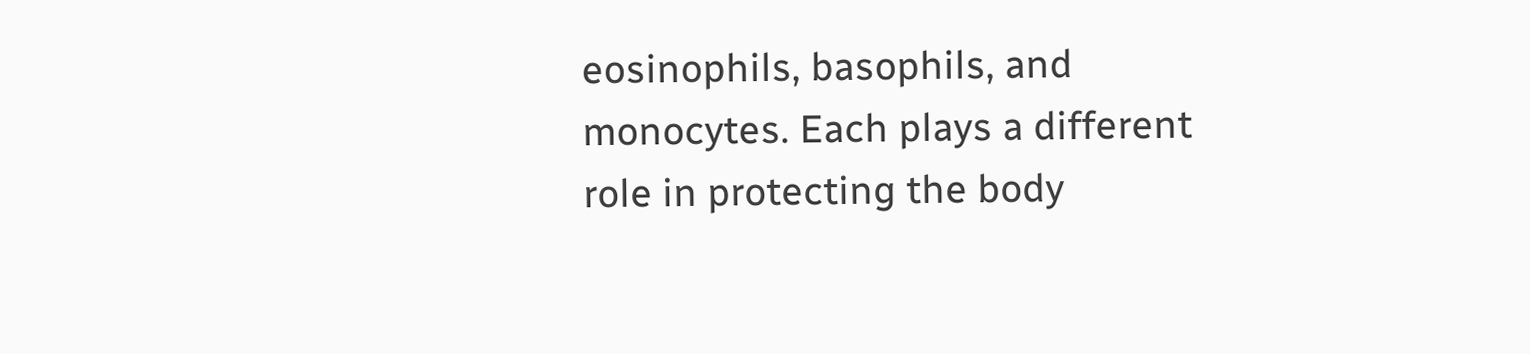eosinophils, basophils, and monocytes. Each plays a different role in protecting the body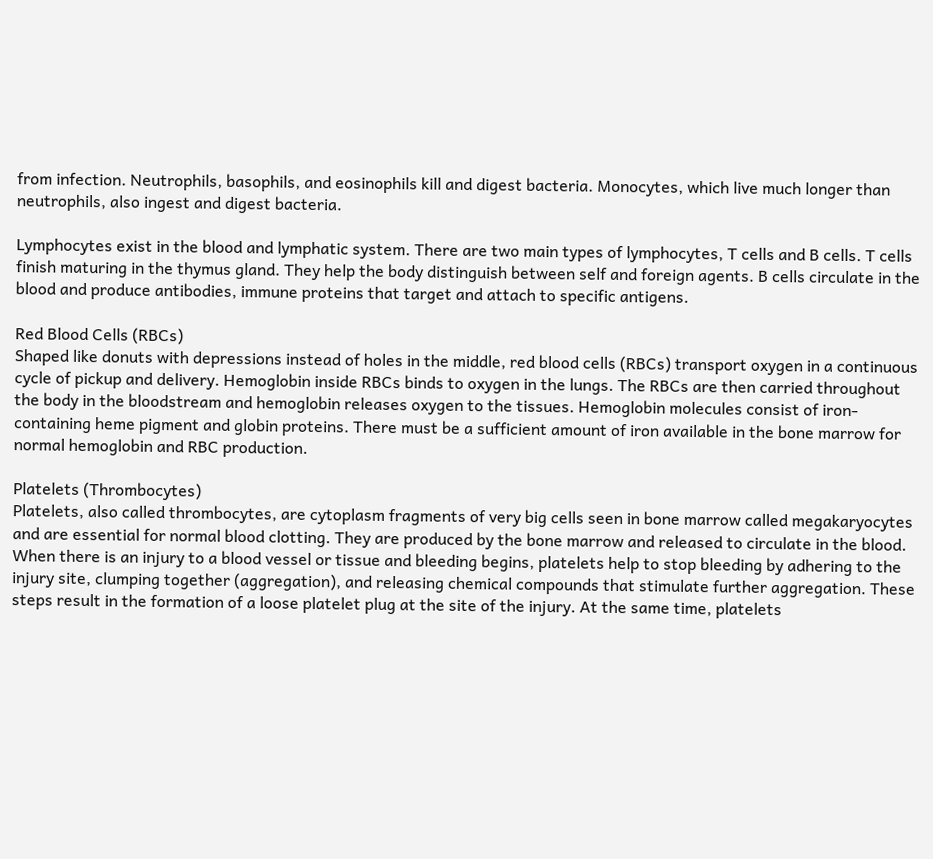from infection. Neutrophils, basophils, and eosinophils kill and digest bacteria. Monocytes, which live much longer than neutrophils, also ingest and digest bacteria.

Lymphocytes exist in the blood and lymphatic system. There are two main types of lymphocytes, T cells and B cells. T cells finish maturing in the thymus gland. They help the body distinguish between self and foreign agents. B cells circulate in the blood and produce antibodies, immune proteins that target and attach to specific antigens.

Red Blood Cells (RBCs)
Shaped like donuts with depressions instead of holes in the middle, red blood cells (RBCs) transport oxygen in a continuous cycle of pickup and delivery. Hemoglobin inside RBCs binds to oxygen in the lungs. The RBCs are then carried throughout the body in the bloodstream and hemoglobin releases oxygen to the tissues. Hemoglobin molecules consist of iron-containing heme pigment and globin proteins. There must be a sufficient amount of iron available in the bone marrow for normal hemoglobin and RBC production.

Platelets (Thrombocytes)
Platelets, also called thrombocytes, are cytoplasm fragments of very big cells seen in bone marrow called megakaryocytes and are essential for normal blood clotting. They are produced by the bone marrow and released to circulate in the blood. When there is an injury to a blood vessel or tissue and bleeding begins, platelets help to stop bleeding by adhering to the injury site, clumping together (aggregation), and releasing chemical compounds that stimulate further aggregation. These steps result in the formation of a loose platelet plug at the site of the injury. At the same time, platelets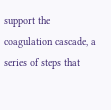support the coagulation cascade, a series of steps that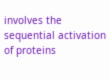involves the sequential activation of proteins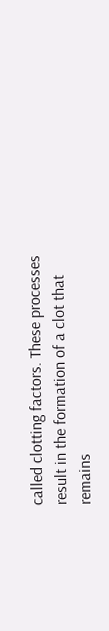called clotting factors. These processes result in the formation of a clot that remains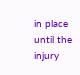in place until the injury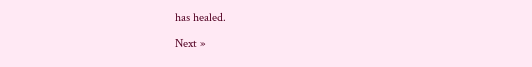has healed.

Next »